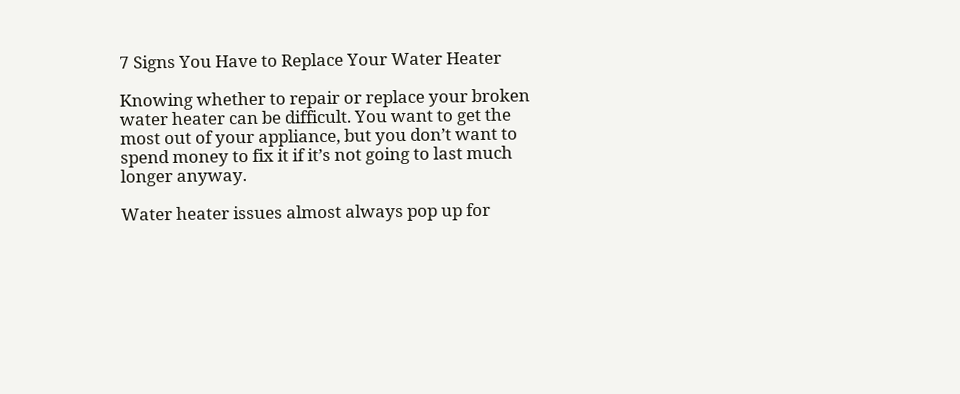7 Signs You Have to Replace Your Water Heater

Knowing whether to repair or replace your broken water heater can be difficult. You want to get the most out of your appliance, but you don’t want to spend money to fix it if it’s not going to last much longer anyway.

Water heater issues almost always pop up for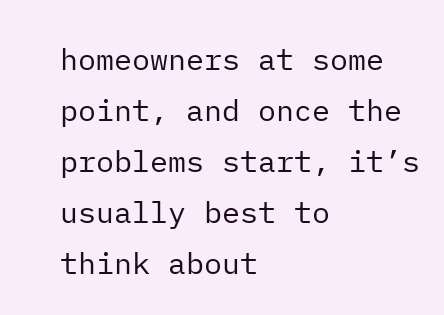homeowners at some point, and once the problems start, it’s usually best to think about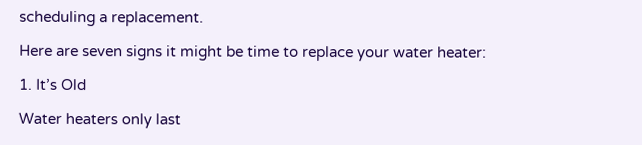scheduling a replacement.

Here are seven signs it might be time to replace your water heater:

1. It’s Old

Water heaters only last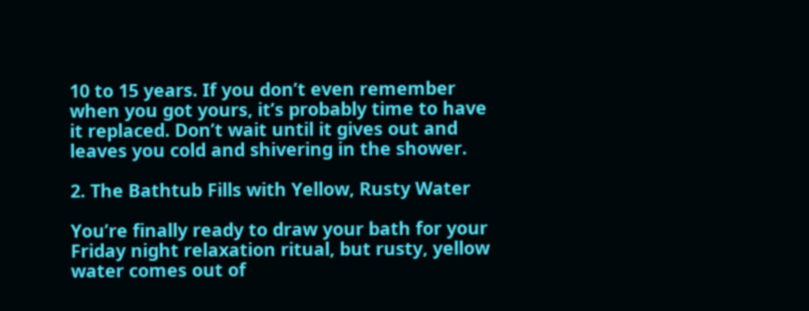10 to 15 years. If you don’t even remember when you got yours, it’s probably time to have it replaced. Don’t wait until it gives out and leaves you cold and shivering in the shower.

2. The Bathtub Fills with Yellow, Rusty Water

You’re finally ready to draw your bath for your Friday night relaxation ritual, but rusty, yellow water comes out of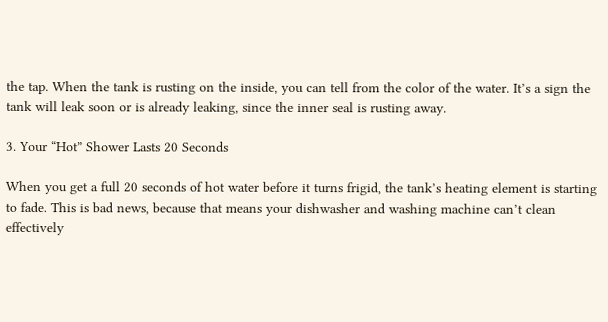the tap. When the tank is rusting on the inside, you can tell from the color of the water. It’s a sign the tank will leak soon or is already leaking, since the inner seal is rusting away.

3. Your “Hot” Shower Lasts 20 Seconds

When you get a full 20 seconds of hot water before it turns frigid, the tank’s heating element is starting to fade. This is bad news, because that means your dishwasher and washing machine can’t clean effectively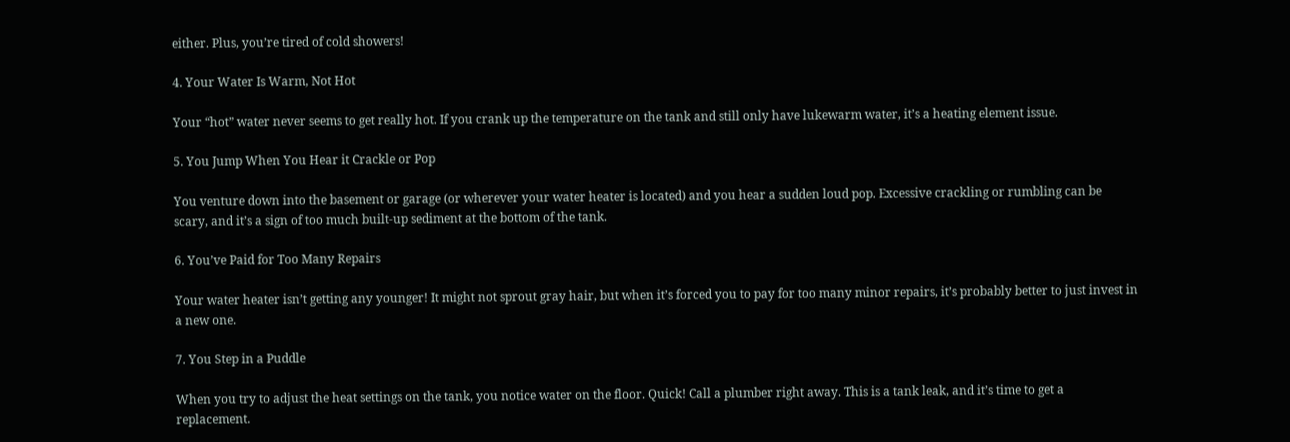either. Plus, you’re tired of cold showers!

4. Your Water Is Warm, Not Hot

Your “hot” water never seems to get really hot. If you crank up the temperature on the tank and still only have lukewarm water, it’s a heating element issue.

5. You Jump When You Hear it Crackle or Pop

You venture down into the basement or garage (or wherever your water heater is located) and you hear a sudden loud pop. Excessive crackling or rumbling can be scary, and it’s a sign of too much built-up sediment at the bottom of the tank.

6. You’ve Paid for Too Many Repairs

Your water heater isn’t getting any younger! It might not sprout gray hair, but when it’s forced you to pay for too many minor repairs, it’s probably better to just invest in a new one.

7. You Step in a Puddle

When you try to adjust the heat settings on the tank, you notice water on the floor. Quick! Call a plumber right away. This is a tank leak, and it’s time to get a replacement.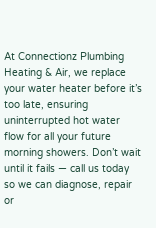At Connectionz Plumbing Heating & Air, we replace your water heater before it’s too late, ensuring uninterrupted hot water flow for all your future morning showers. Don’t wait until it fails — call us today so we can diagnose, repair or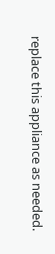replace this appliance as needed.